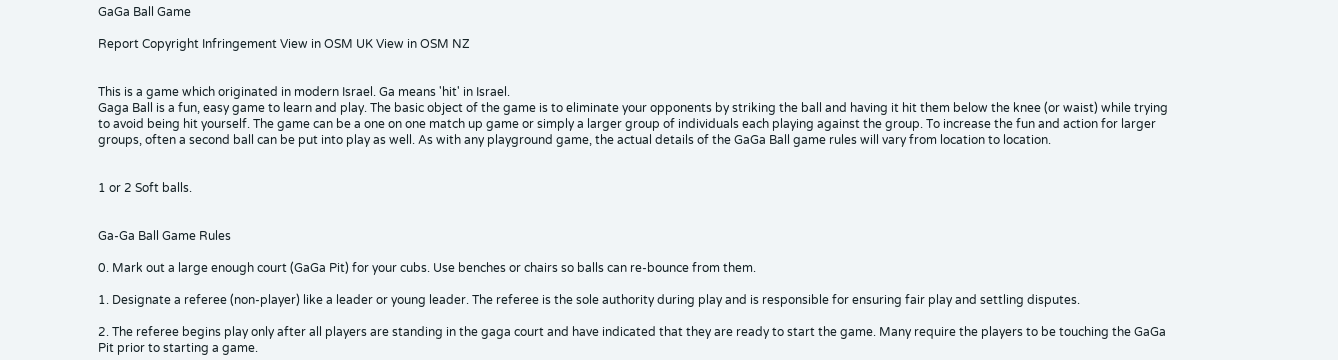GaGa Ball Game

Report Copyright Infringement View in OSM UK View in OSM NZ


This is a game which originated in modern Israel. Ga means 'hit' in Israel.
Gaga Ball is a fun, easy game to learn and play. The basic object of the game is to eliminate your opponents by striking the ball and having it hit them below the knee (or waist) while trying to avoid being hit yourself. The game can be a one on one match up game or simply a larger group of individuals each playing against the group. To increase the fun and action for larger groups, often a second ball can be put into play as well. As with any playground game, the actual details of the GaGa Ball game rules will vary from location to location.


1 or 2 Soft balls.


Ga-Ga Ball Game Rules

0. Mark out a large enough court (GaGa Pit) for your cubs. Use benches or chairs so balls can re-bounce from them.

1. Designate a referee (non-player) like a leader or young leader. The referee is the sole authority during play and is responsible for ensuring fair play and settling disputes.

2. The referee begins play only after all players are standing in the gaga court and have indicated that they are ready to start the game. Many require the players to be touching the GaGa Pit prior to starting a game.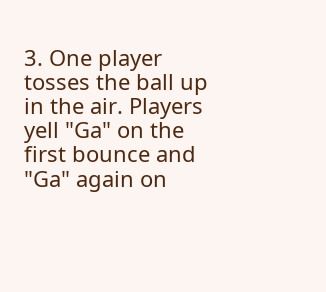3. One player tosses the ball up in the air. Players yell "Ga" on the first bounce and "Ga" again on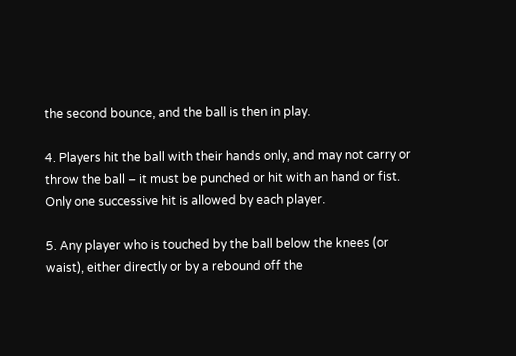the second bounce, and the ball is then in play.

4. Players hit the ball with their hands only, and may not carry or throw the ball – it must be punched or hit with an hand or fist. Only one successive hit is allowed by each player.

5. Any player who is touched by the ball below the knees (or waist), either directly or by a rebound off the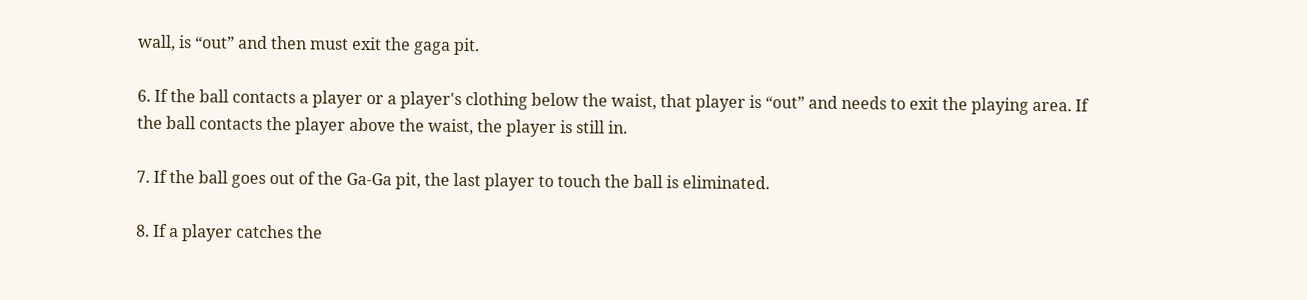wall, is “out” and then must exit the gaga pit.

6. If the ball contacts a player or a player's clothing below the waist, that player is “out” and needs to exit the playing area. If the ball contacts the player above the waist, the player is still in.

7. If the ball goes out of the Ga-Ga pit, the last player to touch the ball is eliminated.

8. If a player catches the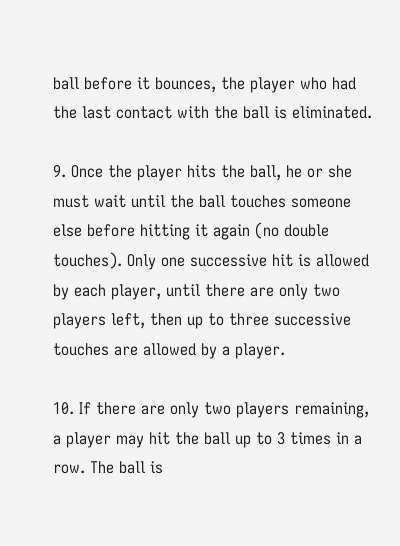ball before it bounces, the player who had the last contact with the ball is eliminated.

9. Once the player hits the ball, he or she must wait until the ball touches someone else before hitting it again (no double touches). Only one successive hit is allowed by each player, until there are only two players left, then up to three successive touches are allowed by a player.

10. If there are only two players remaining, a player may hit the ball up to 3 times in a row. The ball is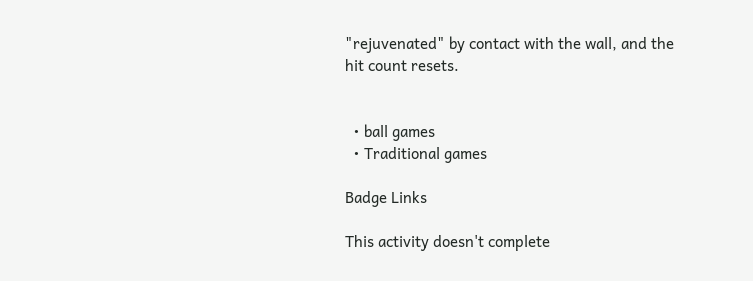"rejuvenated" by contact with the wall, and the hit count resets.


  • ball games
  • Traditional games

Badge Links

This activity doesn't complete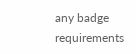any badge requirements